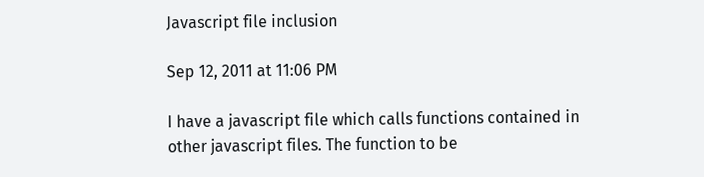Javascript file inclusion

Sep 12, 2011 at 11:06 PM

I have a javascript file which calls functions contained in other javascript files. The function to be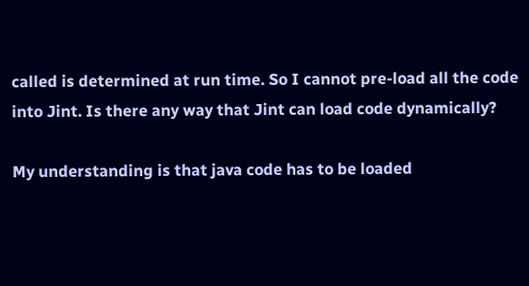called is determined at run time. So I cannot pre-load all the code into Jint. Is there any way that Jint can load code dynamically?

My understanding is that java code has to be loaded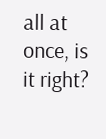all at once, is it right?